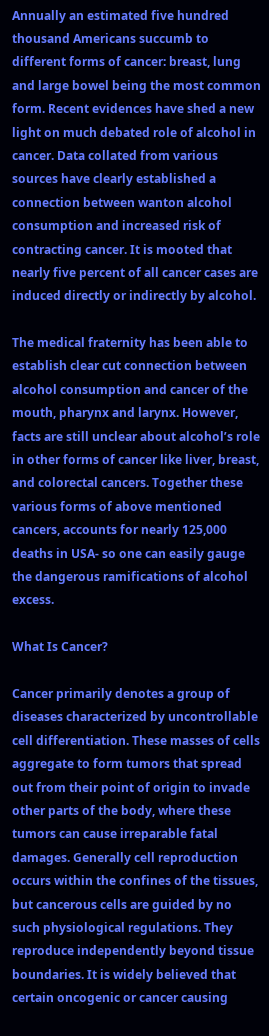Annually an estimated five hundred thousand Americans succumb to different forms of cancer: breast, lung and large bowel being the most common form. Recent evidences have shed a new light on much debated role of alcohol in cancer. Data collated from various sources have clearly established a connection between wanton alcohol consumption and increased risk of contracting cancer. It is mooted that nearly five percent of all cancer cases are induced directly or indirectly by alcohol.

The medical fraternity has been able to establish clear cut connection between alcohol consumption and cancer of the mouth, pharynx and larynx. However, facts are still unclear about alcohol’s role in other forms of cancer like liver, breast, and colorectal cancers. Together these various forms of above mentioned cancers, accounts for nearly 125,000 deaths in USA- so one can easily gauge the dangerous ramifications of alcohol excess.

What Is Cancer?

Cancer primarily denotes a group of diseases characterized by uncontrollable cell differentiation. These masses of cells aggregate to form tumors that spread out from their point of origin to invade other parts of the body, where these tumors can cause irreparable fatal damages. Generally cell reproduction occurs within the confines of the tissues, but cancerous cells are guided by no such physiological regulations. They reproduce independently beyond tissue boundaries. It is widely believed that certain oncogenic or cancer causing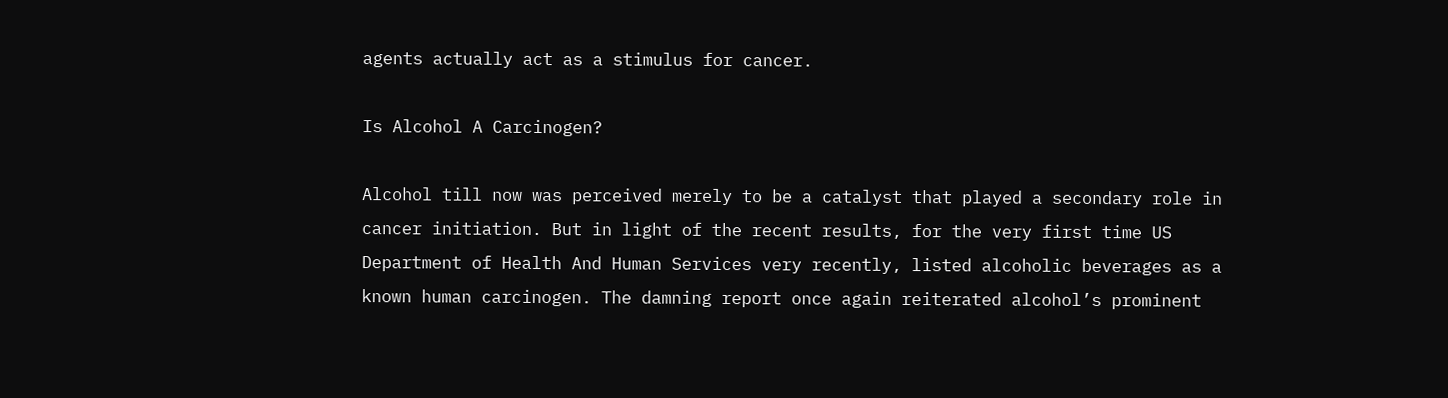agents actually act as a stimulus for cancer.

Is Alcohol A Carcinogen?

Alcohol till now was perceived merely to be a catalyst that played a secondary role in cancer initiation. But in light of the recent results, for the very first time US Department of Health And Human Services very recently, listed alcoholic beverages as a known human carcinogen. The damning report once again reiterated alcohol’s prominent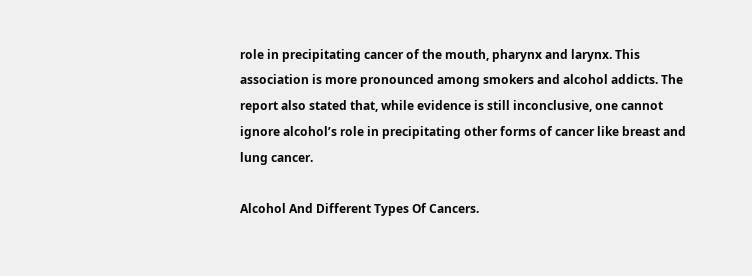role in precipitating cancer of the mouth, pharynx and larynx. This association is more pronounced among smokers and alcohol addicts. The report also stated that, while evidence is still inconclusive, one cannot ignore alcohol’s role in precipitating other forms of cancer like breast and lung cancer.

Alcohol And Different Types Of Cancers.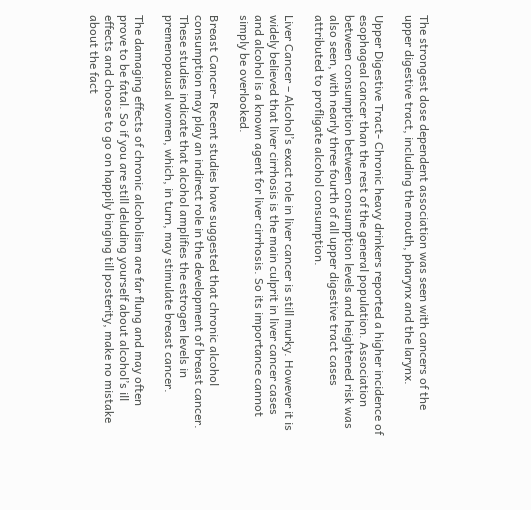The strongest dose dependent association was seen with cancers of the upper digestive tract, including the mouth, pharynx and the larynx.

Upper Digestive Tract- Chronic heavy drinkers reported a higher incidence of esophageal cancer than the rest of the general population. Association between consumption between consumption levels and heightened risk was also seen, with nearly three fourth of all upper digestive tract cases attributed to profligate alcohol consumption.

Liver Cancer – Alcohol’s exact role in liver cancer is still murky. However it is widely believed that liver cirrhosis is the main culprit in liver cancer cases and alcohol is a known agent for liver cirrhosis. So its importance cannot simply be overlooked.

Breast Cancer- Recent studies have suggested that chronic alcohol consumption may play an indirect role in the development of breast cancer. These studies indicate that alcohol amplifies the estrogen levels in premenopausal women, which, in turn, may stimulate breast cancer.

The damaging effects of chronic alcoholism are far flung and may often prove to be fatal. So if you are still deluding yourself about alcohol’s ill effects and choose to go on happily binging till posterity, make no mistake about the fact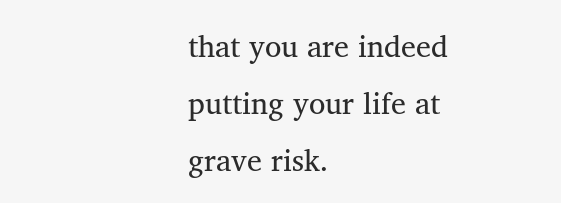that you are indeed putting your life at grave risk.